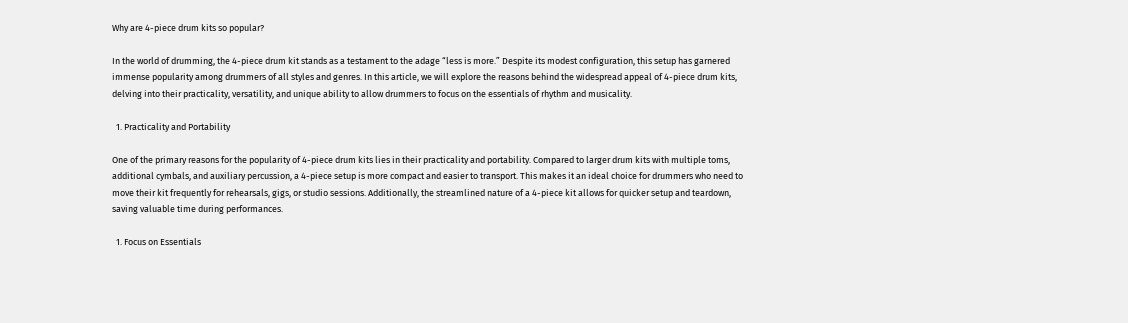Why are 4-piece drum kits so popular?

In the world of drumming, the 4-piece drum kit stands as a testament to the adage “less is more.” Despite its modest configuration, this setup has garnered immense popularity among drummers of all styles and genres. In this article, we will explore the reasons behind the widespread appeal of 4-piece drum kits, delving into their practicality, versatility, and unique ability to allow drummers to focus on the essentials of rhythm and musicality.

  1. Practicality and Portability

One of the primary reasons for the popularity of 4-piece drum kits lies in their practicality and portability. Compared to larger drum kits with multiple toms, additional cymbals, and auxiliary percussion, a 4-piece setup is more compact and easier to transport. This makes it an ideal choice for drummers who need to move their kit frequently for rehearsals, gigs, or studio sessions. Additionally, the streamlined nature of a 4-piece kit allows for quicker setup and teardown, saving valuable time during performances.

  1. Focus on Essentials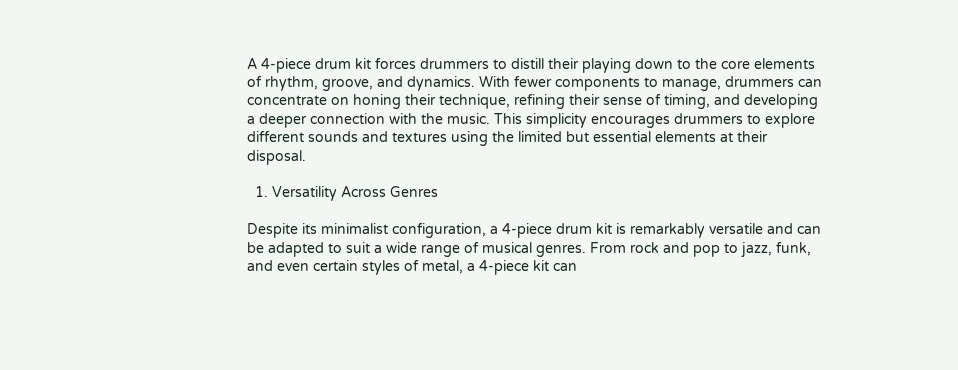A 4-piece drum kit forces drummers to distill their playing down to the core elements of rhythm, groove, and dynamics. With fewer components to manage, drummers can concentrate on honing their technique, refining their sense of timing, and developing a deeper connection with the music. This simplicity encourages drummers to explore different sounds and textures using the limited but essential elements at their disposal.

  1. Versatility Across Genres

Despite its minimalist configuration, a 4-piece drum kit is remarkably versatile and can be adapted to suit a wide range of musical genres. From rock and pop to jazz, funk, and even certain styles of metal, a 4-piece kit can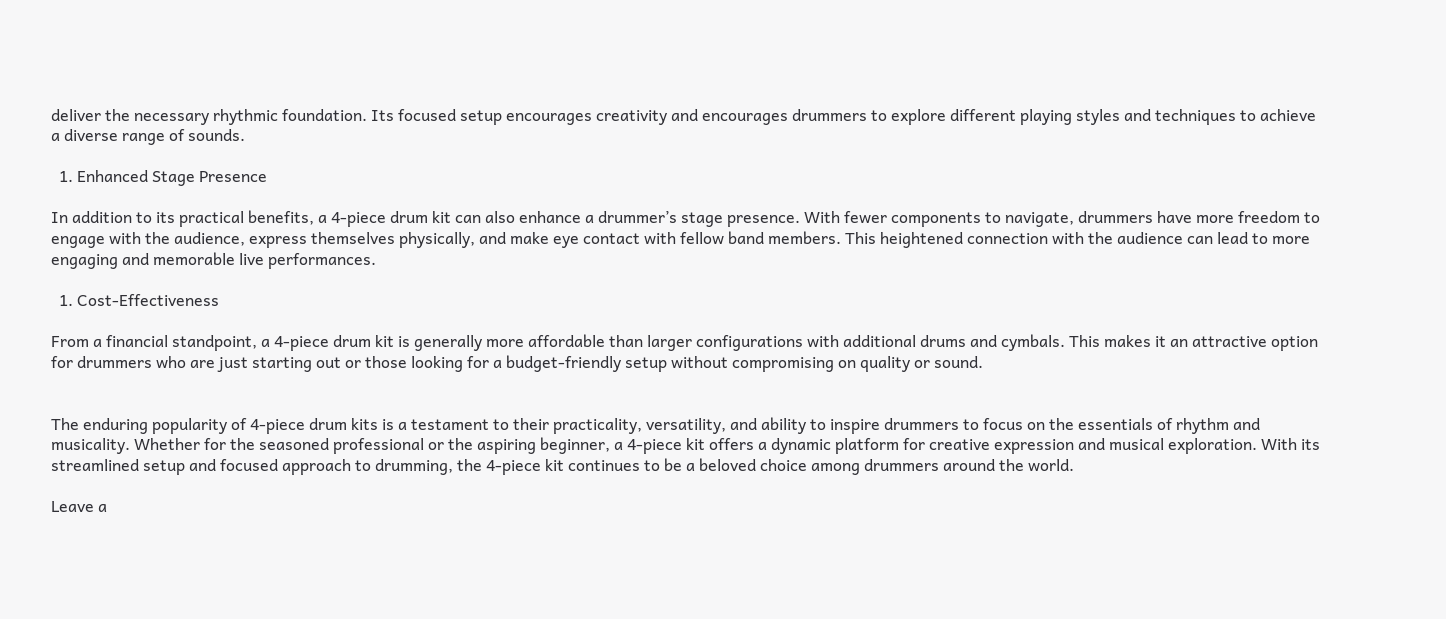deliver the necessary rhythmic foundation. Its focused setup encourages creativity and encourages drummers to explore different playing styles and techniques to achieve a diverse range of sounds.

  1. Enhanced Stage Presence

In addition to its practical benefits, a 4-piece drum kit can also enhance a drummer’s stage presence. With fewer components to navigate, drummers have more freedom to engage with the audience, express themselves physically, and make eye contact with fellow band members. This heightened connection with the audience can lead to more engaging and memorable live performances.

  1. Cost-Effectiveness

From a financial standpoint, a 4-piece drum kit is generally more affordable than larger configurations with additional drums and cymbals. This makes it an attractive option for drummers who are just starting out or those looking for a budget-friendly setup without compromising on quality or sound.


The enduring popularity of 4-piece drum kits is a testament to their practicality, versatility, and ability to inspire drummers to focus on the essentials of rhythm and musicality. Whether for the seasoned professional or the aspiring beginner, a 4-piece kit offers a dynamic platform for creative expression and musical exploration. With its streamlined setup and focused approach to drumming, the 4-piece kit continues to be a beloved choice among drummers around the world.

Leave a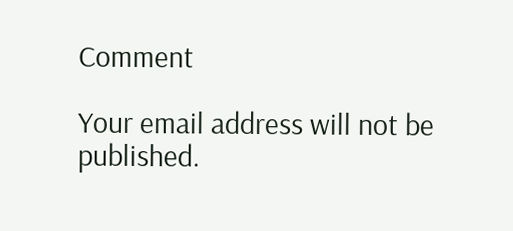Comment

Your email address will not be published.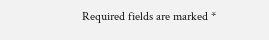Required fields are marked *